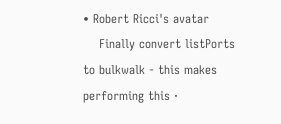• Robert Ricci's avatar
    Finally convert listPorts to bulkwalk - this makes performing this ·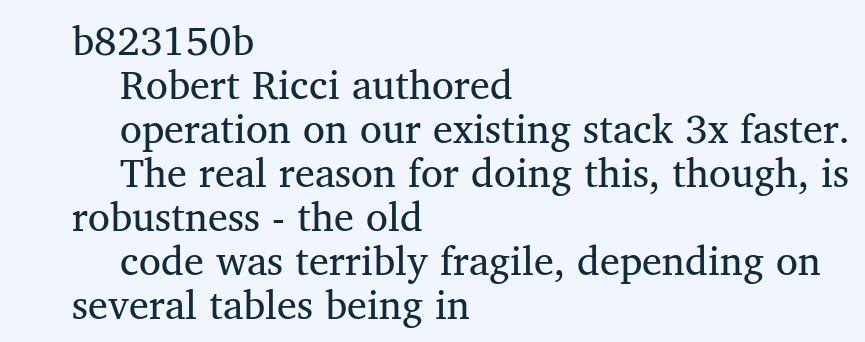b823150b
    Robert Ricci authored
    operation on our existing stack 3x faster.
    The real reason for doing this, though, is robustness - the old
    code was terribly fragile, depending on several tables being in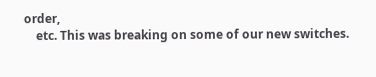order,
    etc. This was breaking on some of our new switches.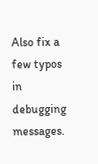Also fix a few typos in debugging messages.